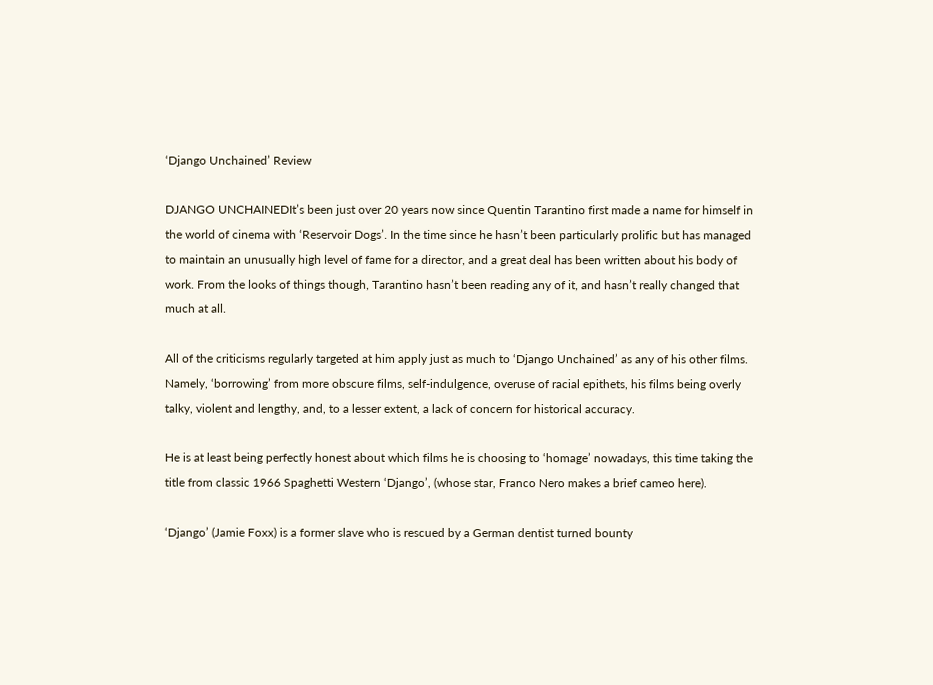‘Django Unchained’ Review

DJANGO UNCHAINEDIt’s been just over 20 years now since Quentin Tarantino first made a name for himself in the world of cinema with ‘Reservoir Dogs’. In the time since he hasn’t been particularly prolific but has managed to maintain an unusually high level of fame for a director, and a great deal has been written about his body of work. From the looks of things though, Tarantino hasn’t been reading any of it, and hasn’t really changed that much at all.

All of the criticisms regularly targeted at him apply just as much to ‘Django Unchained’ as any of his other films. Namely, ‘borrowing’ from more obscure films, self-indulgence, overuse of racial epithets, his films being overly talky, violent and lengthy, and, to a lesser extent, a lack of concern for historical accuracy.

He is at least being perfectly honest about which films he is choosing to ‘homage’ nowadays, this time taking the title from classic 1966 Spaghetti Western ‘Django’, (whose star, Franco Nero makes a brief cameo here).

‘Django’ (Jamie Foxx) is a former slave who is rescued by a German dentist turned bounty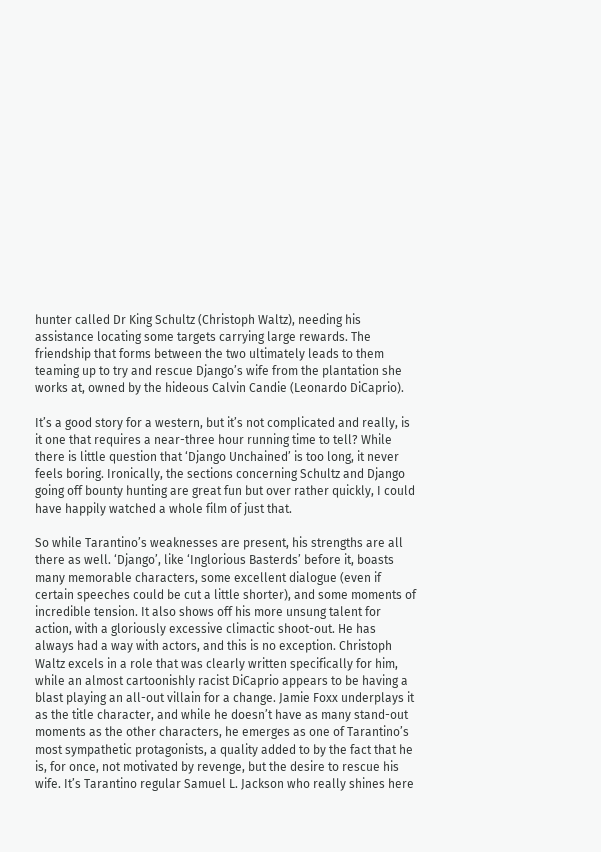hunter called Dr King Schultz (Christoph Waltz), needing his assistance locating some targets carrying large rewards. The friendship that forms between the two ultimately leads to them teaming up to try and rescue Django’s wife from the plantation she works at, owned by the hideous Calvin Candie (Leonardo DiCaprio).

It’s a good story for a western, but it’s not complicated and really, is it one that requires a near-three hour running time to tell? While there is little question that ‘Django Unchained’ is too long, it never feels boring. Ironically, the sections concerning Schultz and Django going off bounty hunting are great fun but over rather quickly, I could have happily watched a whole film of just that.

So while Tarantino’s weaknesses are present, his strengths are all there as well. ‘Django’, like ‘Inglorious Basterds’ before it, boasts many memorable characters, some excellent dialogue (even if certain speeches could be cut a little shorter), and some moments of incredible tension. It also shows off his more unsung talent for action, with a gloriously excessive climactic shoot-out. He has always had a way with actors, and this is no exception. Christoph Waltz excels in a role that was clearly written specifically for him, while an almost cartoonishly racist DiCaprio appears to be having a blast playing an all-out villain for a change. Jamie Foxx underplays it as the title character, and while he doesn’t have as many stand-out moments as the other characters, he emerges as one of Tarantino’s most sympathetic protagonists, a quality added to by the fact that he is, for once, not motivated by revenge, but the desire to rescue his wife. It’s Tarantino regular Samuel L. Jackson who really shines here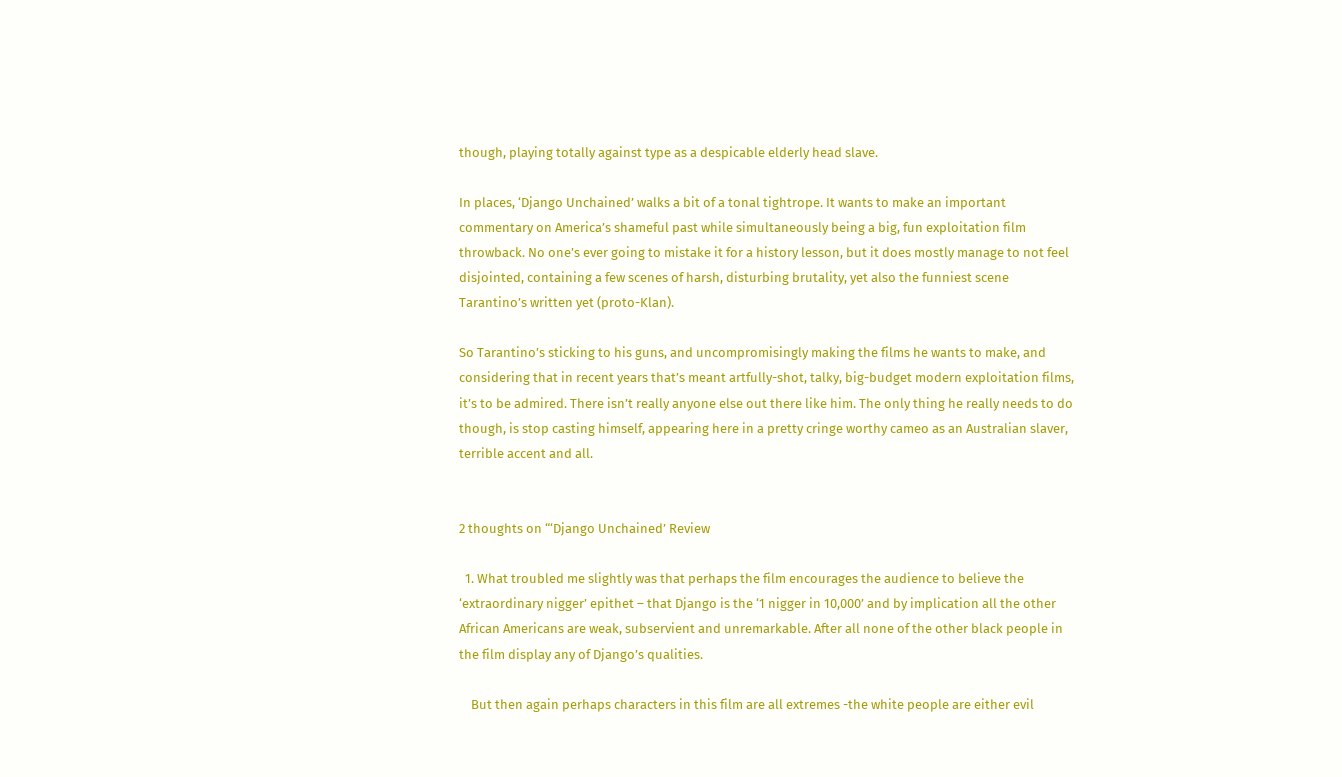though, playing totally against type as a despicable elderly head slave.

In places, ‘Django Unchained’ walks a bit of a tonal tightrope. It wants to make an important commentary on America’s shameful past while simultaneously being a big, fun exploitation film throwback. No one’s ever going to mistake it for a history lesson, but it does mostly manage to not feel disjointed, containing a few scenes of harsh, disturbing brutality, yet also the funniest scene Tarantino’s written yet (proto-Klan).

So Tarantino’s sticking to his guns, and uncompromisingly making the films he wants to make, and considering that in recent years that’s meant artfully-shot, talky, big-budget modern exploitation films, it’s to be admired. There isn’t really anyone else out there like him. The only thing he really needs to do though, is stop casting himself, appearing here in a pretty cringe worthy cameo as an Australian slaver, terrible accent and all.


2 thoughts on “‘Django Unchained’ Review

  1. What troubled me slightly was that perhaps the film encourages the audience to believe the ‘extraordinary nigger’ epithet – that Django is the ‘1 nigger in 10,000’ and by implication all the other African Americans are weak, subservient and unremarkable. After all none of the other black people in the film display any of Django’s qualities.

    But then again perhaps characters in this film are all extremes -the white people are either evil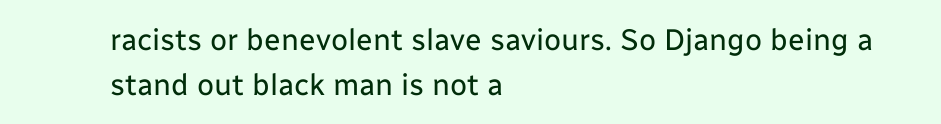racists or benevolent slave saviours. So Django being a stand out black man is not a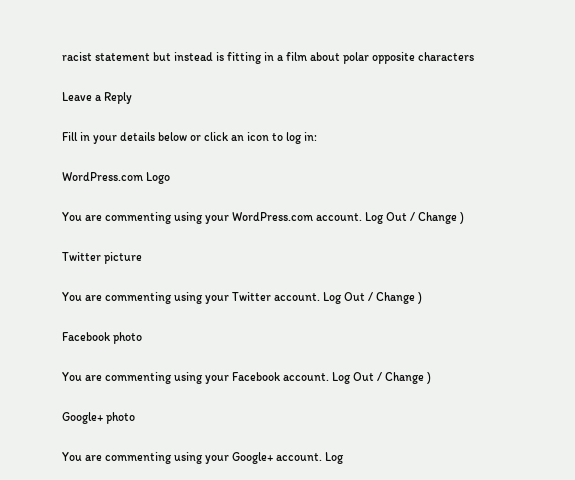racist statement but instead is fitting in a film about polar opposite characters

Leave a Reply

Fill in your details below or click an icon to log in:

WordPress.com Logo

You are commenting using your WordPress.com account. Log Out / Change )

Twitter picture

You are commenting using your Twitter account. Log Out / Change )

Facebook photo

You are commenting using your Facebook account. Log Out / Change )

Google+ photo

You are commenting using your Google+ account. Log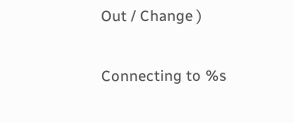Out / Change )

Connecting to %s